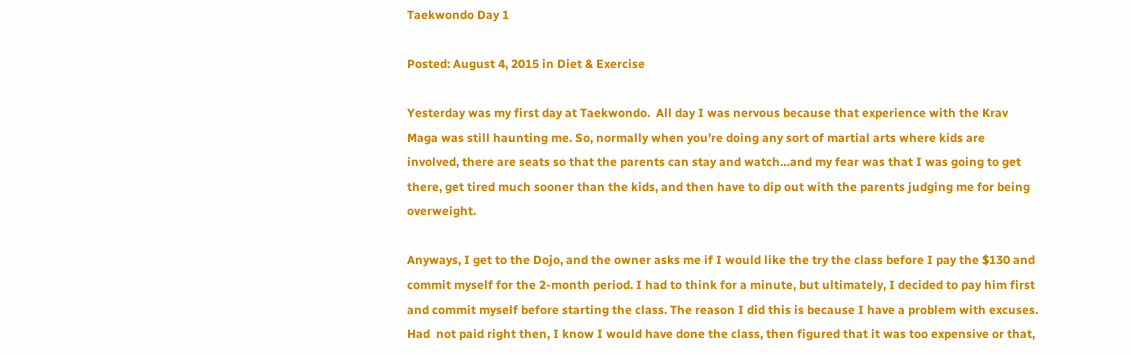Taekwondo Day 1

Posted: August 4, 2015 in Diet & Exercise

Yesterday was my first day at Taekwondo.  All day I was nervous because that experience with the Krav Maga was still haunting me. So, normally when you’re doing any sort of martial arts where kids are involved, there are seats so that the parents can stay and watch…and my fear was that I was going to get there, get tired much sooner than the kids, and then have to dip out with the parents judging me for being overweight.

Anyways, I get to the Dojo, and the owner asks me if I would like the try the class before I pay the $130 and commit myself for the 2-month period. I had to think for a minute, but ultimately, I decided to pay him first and commit myself before starting the class. The reason I did this is because I have a problem with excuses. Had  not paid right then, I know I would have done the class, then figured that it was too expensive or that,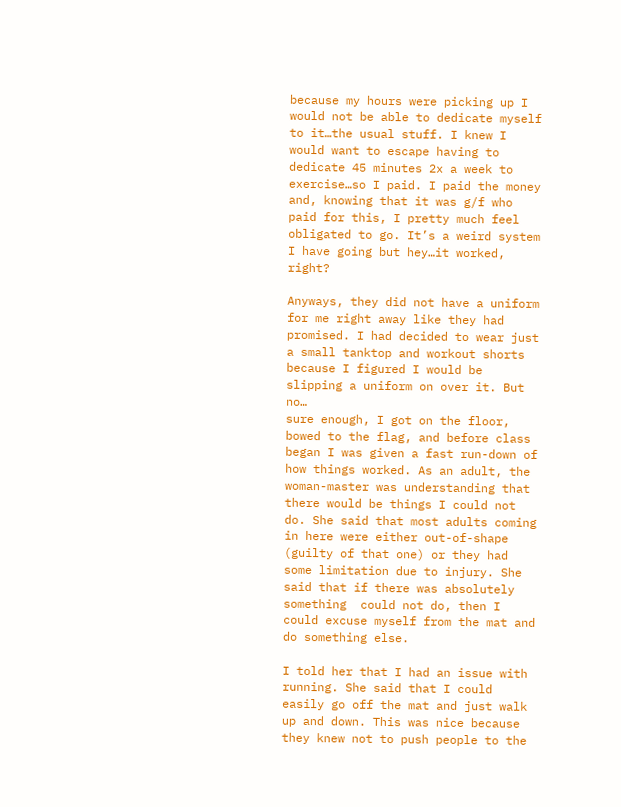because my hours were picking up I would not be able to dedicate myself to it…the usual stuff. I knew I would want to escape having to dedicate 45 minutes 2x a week to exercise…so I paid. I paid the money and, knowing that it was g/f who paid for this, I pretty much feel obligated to go. It’s a weird system I have going but hey…it worked, right?

Anyways, they did not have a uniform for me right away like they had promised. I had decided to wear just a small tanktop and workout shorts because I figured I would be slipping a uniform on over it. But no…
sure enough, I got on the floor, bowed to the flag, and before class began I was given a fast run-down of how things worked. As an adult, the woman-master was understanding that there would be things I could not do. She said that most adults coming in here were either out-of-shape (guilty of that one) or they had some limitation due to injury. She said that if there was absolutely something  could not do, then I could excuse myself from the mat and do something else.

I told her that I had an issue with running. She said that I could easily go off the mat and just walk up and down. This was nice because they knew not to push people to the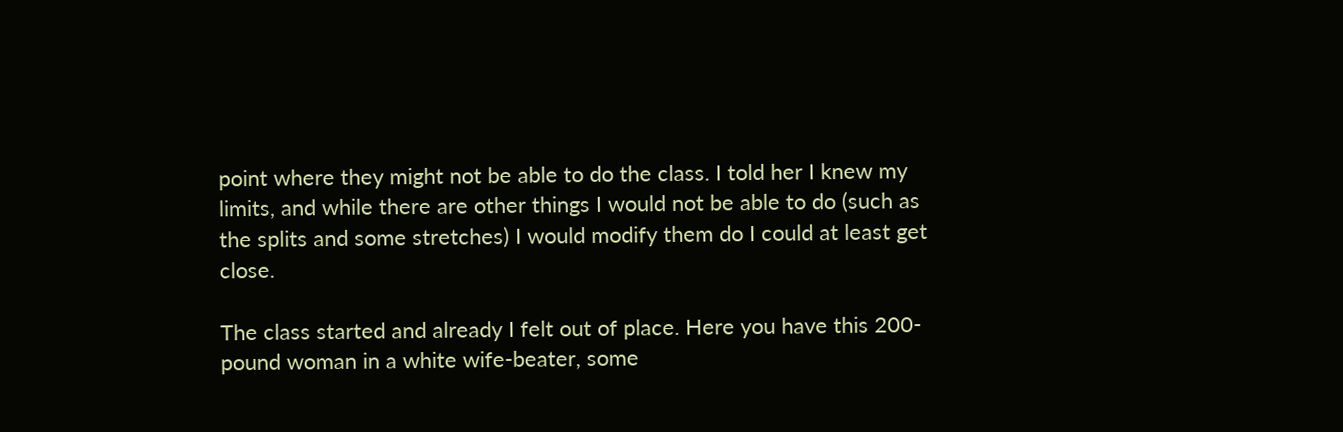point where they might not be able to do the class. I told her I knew my limits, and while there are other things I would not be able to do (such as the splits and some stretches) I would modify them do I could at least get close.

The class started and already I felt out of place. Here you have this 200-pound woman in a white wife-beater, some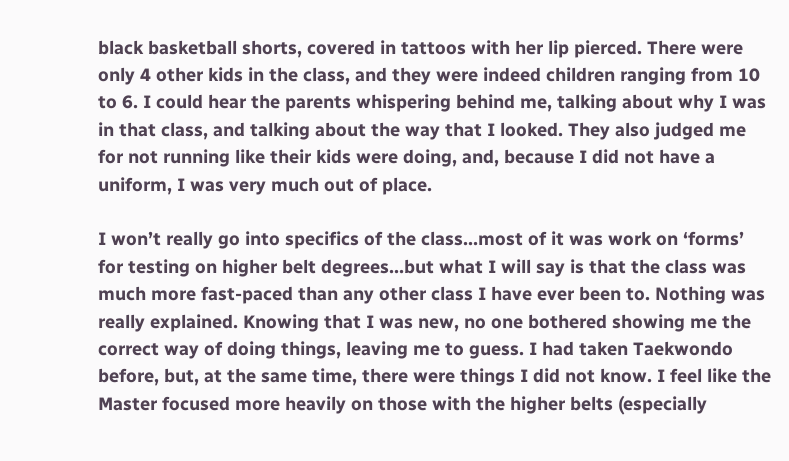black basketball shorts, covered in tattoos with her lip pierced. There were only 4 other kids in the class, and they were indeed children ranging from 10 to 6. I could hear the parents whispering behind me, talking about why I was in that class, and talking about the way that I looked. They also judged me for not running like their kids were doing, and, because I did not have a uniform, I was very much out of place.

I won’t really go into specifics of the class…most of it was work on ‘forms’ for testing on higher belt degrees…but what I will say is that the class was much more fast-paced than any other class I have ever been to. Nothing was really explained. Knowing that I was new, no one bothered showing me the correct way of doing things, leaving me to guess. I had taken Taekwondo before, but, at the same time, there were things I did not know. I feel like the Master focused more heavily on those with the higher belts (especially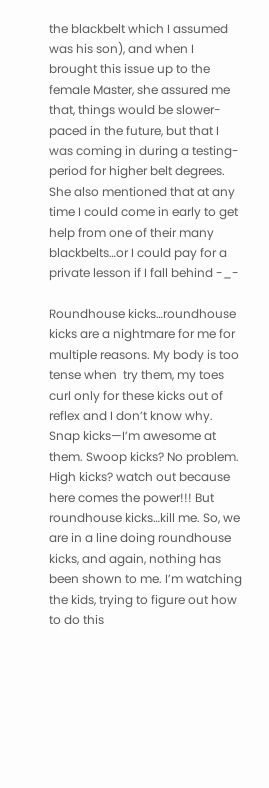the blackbelt which I assumed was his son), and when I brought this issue up to the female Master, she assured me that, things would be slower-paced in the future, but that I was coming in during a testing-period for higher belt degrees.  She also mentioned that at any time I could come in early to get help from one of their many blackbelts…or I could pay for a private lesson if I fall behind -_-

Roundhouse kicks…roundhouse kicks are a nightmare for me for multiple reasons. My body is too tense when  try them, my toes curl only for these kicks out of reflex and I don’t know why. Snap kicks—I’m awesome at them. Swoop kicks? No problem. High kicks? watch out because here comes the power!!! But roundhouse kicks…kill me. So, we are in a line doing roundhouse kicks, and again, nothing has been shown to me. I’m watching the kids, trying to figure out how to do this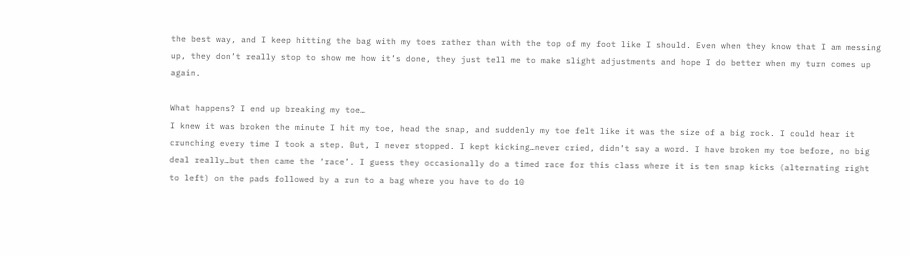the best way, and I keep hitting the bag with my toes rather than with the top of my foot like I should. Even when they know that I am messing up, they don’t really stop to show me how it’s done, they just tell me to make slight adjustments and hope I do better when my turn comes up again.

What happens? I end up breaking my toe…
I knew it was broken the minute I hit my toe, head the snap, and suddenly my toe felt like it was the size of a big rock. I could hear it crunching every time I took a step. But, I never stopped. I kept kicking…never cried, didn’t say a word. I have broken my toe before, no big deal really…but then came the ‘race’. I guess they occasionally do a timed race for this class where it is ten snap kicks (alternating right to left) on the pads followed by a run to a bag where you have to do 10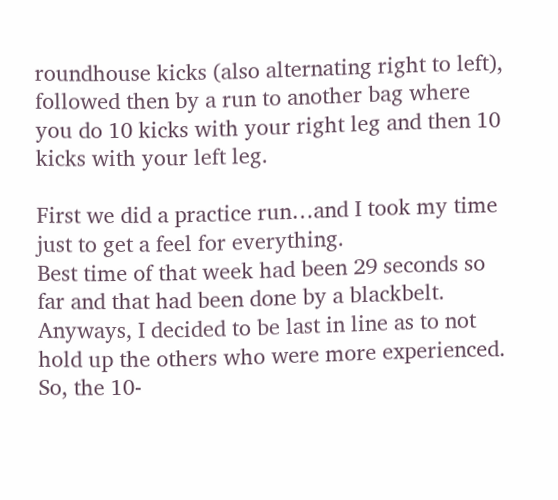roundhouse kicks (also alternating right to left), followed then by a run to another bag where you do 10 kicks with your right leg and then 10 kicks with your left leg.

First we did a practice run…and I took my time just to get a feel for everything.
Best time of that week had been 29 seconds so far and that had been done by a blackbelt. Anyways, I decided to be last in line as to not hold up the others who were more experienced. So, the 10-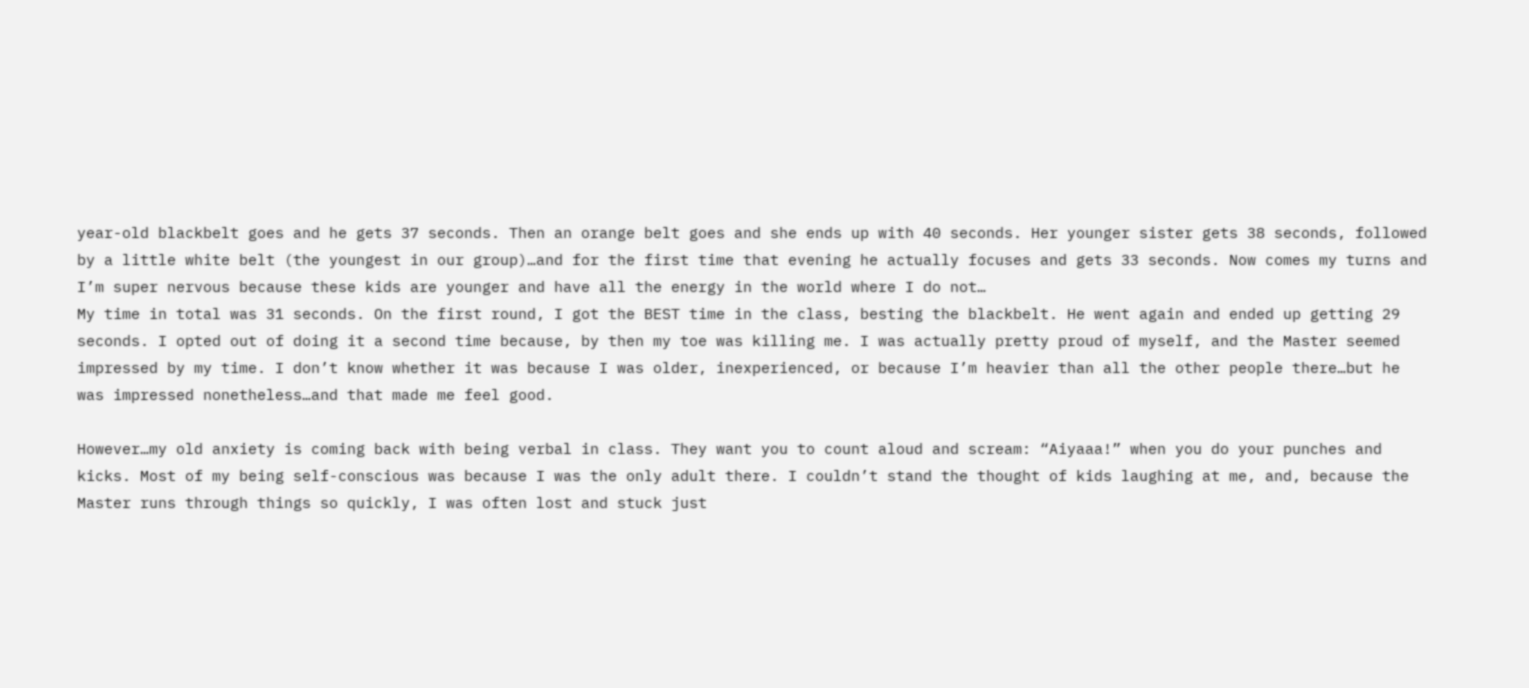year-old blackbelt goes and he gets 37 seconds. Then an orange belt goes and she ends up with 40 seconds. Her younger sister gets 38 seconds, followed by a little white belt (the youngest in our group)…and for the first time that evening he actually focuses and gets 33 seconds. Now comes my turns and I’m super nervous because these kids are younger and have all the energy in the world where I do not…
My time in total was 31 seconds. On the first round, I got the BEST time in the class, besting the blackbelt. He went again and ended up getting 29 seconds. I opted out of doing it a second time because, by then my toe was killing me. I was actually pretty proud of myself, and the Master seemed impressed by my time. I don’t know whether it was because I was older, inexperienced, or because I’m heavier than all the other people there…but he was impressed nonetheless…and that made me feel good.

However…my old anxiety is coming back with being verbal in class. They want you to count aloud and scream: “Aiyaaa!” when you do your punches and kicks. Most of my being self-conscious was because I was the only adult there. I couldn’t stand the thought of kids laughing at me, and, because the Master runs through things so quickly, I was often lost and stuck just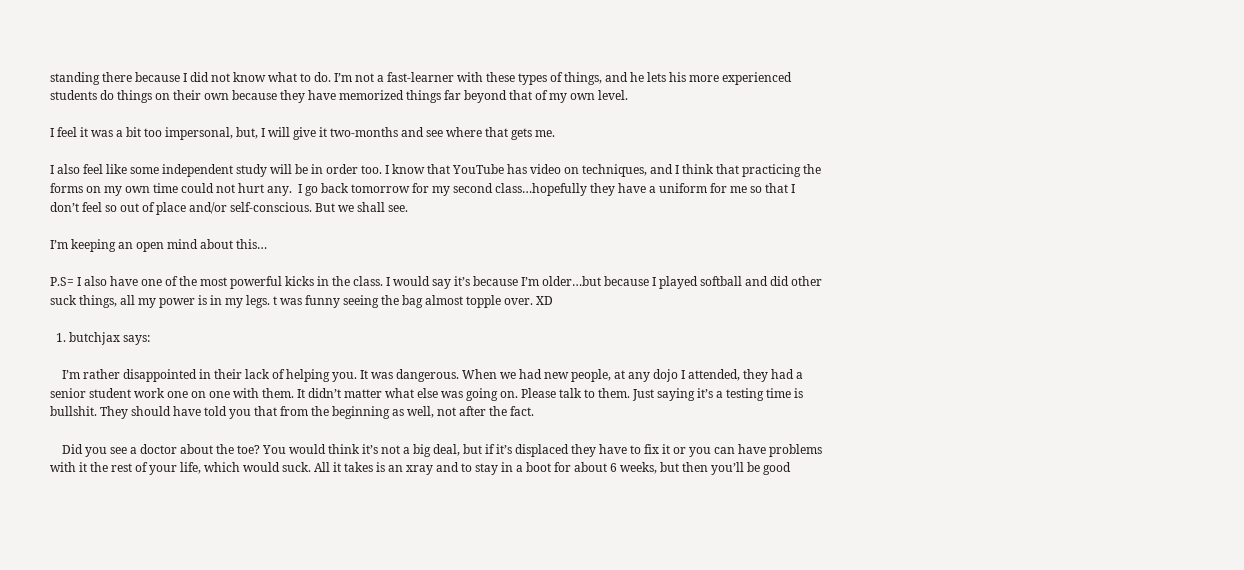standing there because I did not know what to do. I’m not a fast-learner with these types of things, and he lets his more experienced students do things on their own because they have memorized things far beyond that of my own level.

I feel it was a bit too impersonal, but, I will give it two-months and see where that gets me.

I also feel like some independent study will be in order too. I know that YouTube has video on techniques, and I think that practicing the forms on my own time could not hurt any.  I go back tomorrow for my second class…hopefully they have a uniform for me so that I don’t feel so out of place and/or self-conscious. But we shall see.

I’m keeping an open mind about this…

P.S= I also have one of the most powerful kicks in the class. I would say it’s because I’m older…but because I played softball and did other suck things, all my power is in my legs. t was funny seeing the bag almost topple over. XD

  1. butchjax says:

    I’m rather disappointed in their lack of helping you. It was dangerous. When we had new people, at any dojo I attended, they had a senior student work one on one with them. It didn’t matter what else was going on. Please talk to them. Just saying it’s a testing time is bullshit. They should have told you that from the beginning as well, not after the fact.

    Did you see a doctor about the toe? You would think it’s not a big deal, but if it’s displaced they have to fix it or you can have problems with it the rest of your life, which would suck. All it takes is an xray and to stay in a boot for about 6 weeks, but then you’ll be good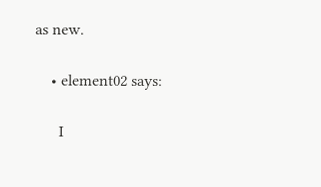as new.

    • element02 says:

      I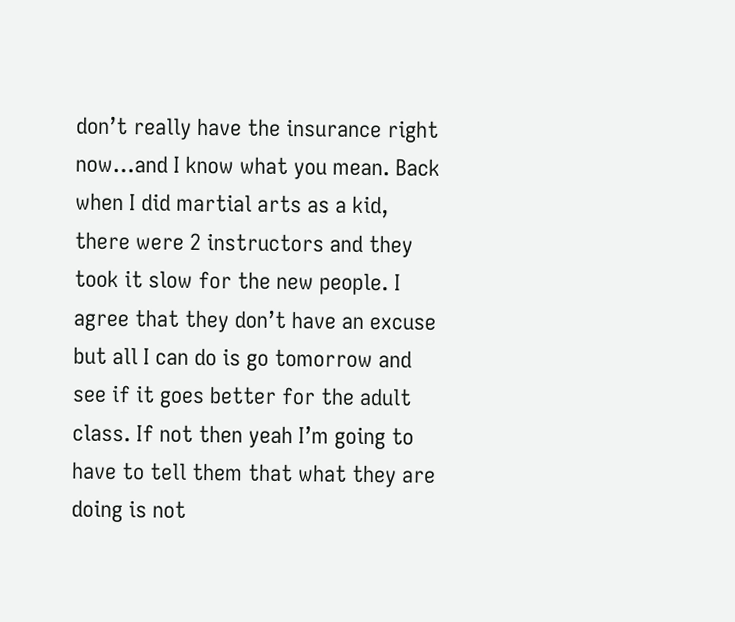don’t really have the insurance right now…and I know what you mean. Back when I did martial arts as a kid, there were 2 instructors and they took it slow for the new people. I agree that they don’t have an excuse but all I can do is go tomorrow and see if it goes better for the adult class. If not then yeah I’m going to have to tell them that what they are doing is not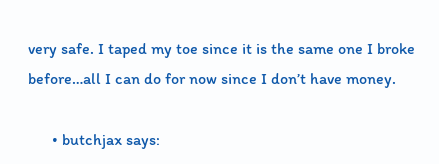very safe. I taped my toe since it is the same one I broke before…all I can do for now since I don’t have money.

      • butchjax says: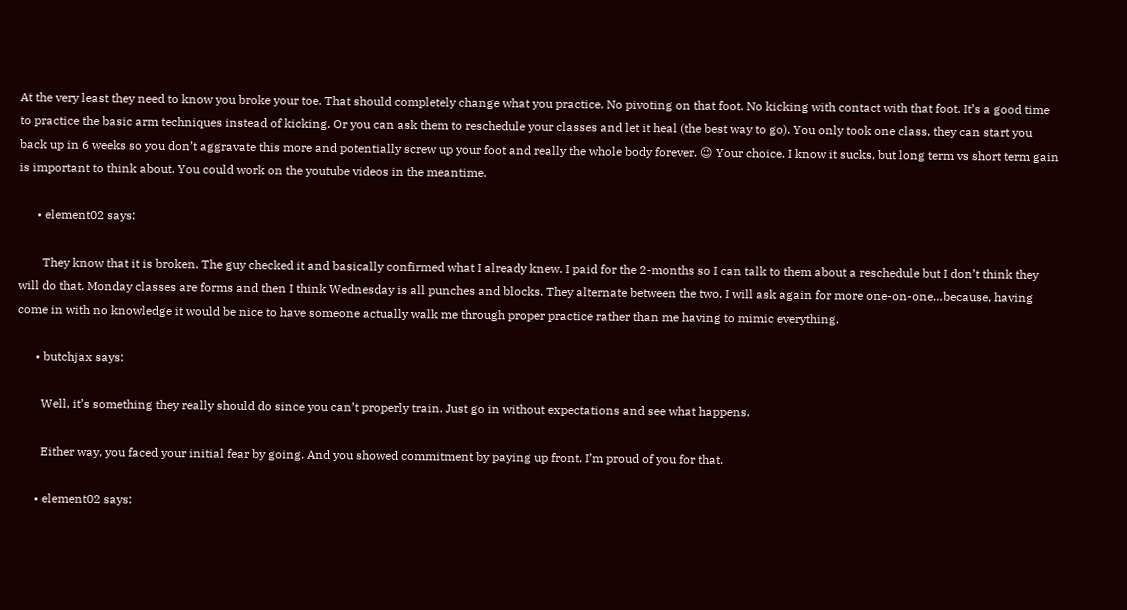At the very least they need to know you broke your toe. That should completely change what you practice. No pivoting on that foot. No kicking with contact with that foot. It’s a good time to practice the basic arm techniques instead of kicking. Or you can ask them to reschedule your classes and let it heal (the best way to go). You only took one class, they can start you back up in 6 weeks so you don’t aggravate this more and potentially screw up your foot and really the whole body forever. 😉 Your choice. I know it sucks, but long term vs short term gain is important to think about. You could work on the youtube videos in the meantime.

      • element02 says:

        They know that it is broken. The guy checked it and basically confirmed what I already knew. I paid for the 2-months so I can talk to them about a reschedule but I don’t think they will do that. Monday classes are forms and then I think Wednesday is all punches and blocks. They alternate between the two. I will ask again for more one-on-one…because, having come in with no knowledge it would be nice to have someone actually walk me through proper practice rather than me having to mimic everything.

      • butchjax says:

        Well, it’s something they really should do since you can’t properly train. Just go in without expectations and see what happens.

        Either way, you faced your initial fear by going. And you showed commitment by paying up front. I’m proud of you for that.

      • element02 says: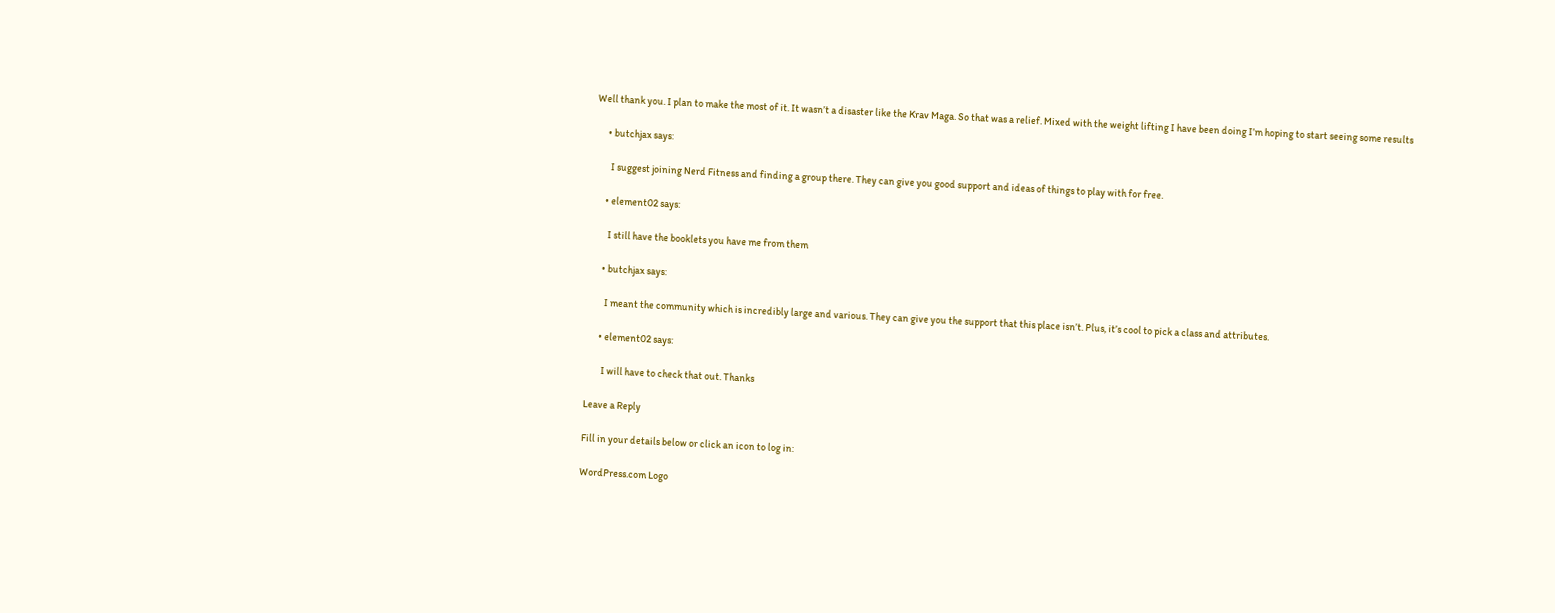Well thank you. I plan to make the most of it. It wasn’t a disaster like the Krav Maga. So that was a relief. Mixed with the weight lifting I have been doing I’m hoping to start seeing some results

      • butchjax says:

        I suggest joining Nerd Fitness and finding a group there. They can give you good support and ideas of things to play with for free.

      • element02 says:

        I still have the booklets you have me from them

      • butchjax says:

        I meant the community which is incredibly large and various. They can give you the support that this place isn’t. Plus, it’s cool to pick a class and attributes.

      • element02 says:

        I will have to check that out. Thanks

Leave a Reply

Fill in your details below or click an icon to log in:

WordPress.com Logo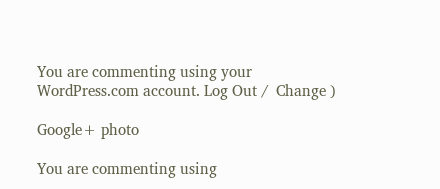You are commenting using your WordPress.com account. Log Out /  Change )

Google+ photo

You are commenting using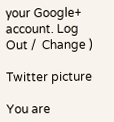your Google+ account. Log Out /  Change )

Twitter picture

You are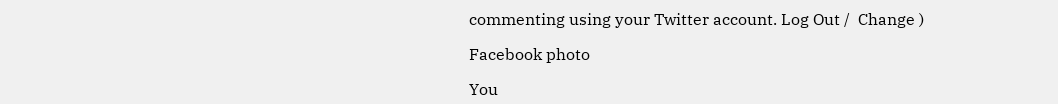commenting using your Twitter account. Log Out /  Change )

Facebook photo

You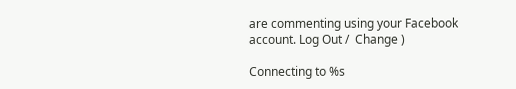are commenting using your Facebook account. Log Out /  Change )

Connecting to %s